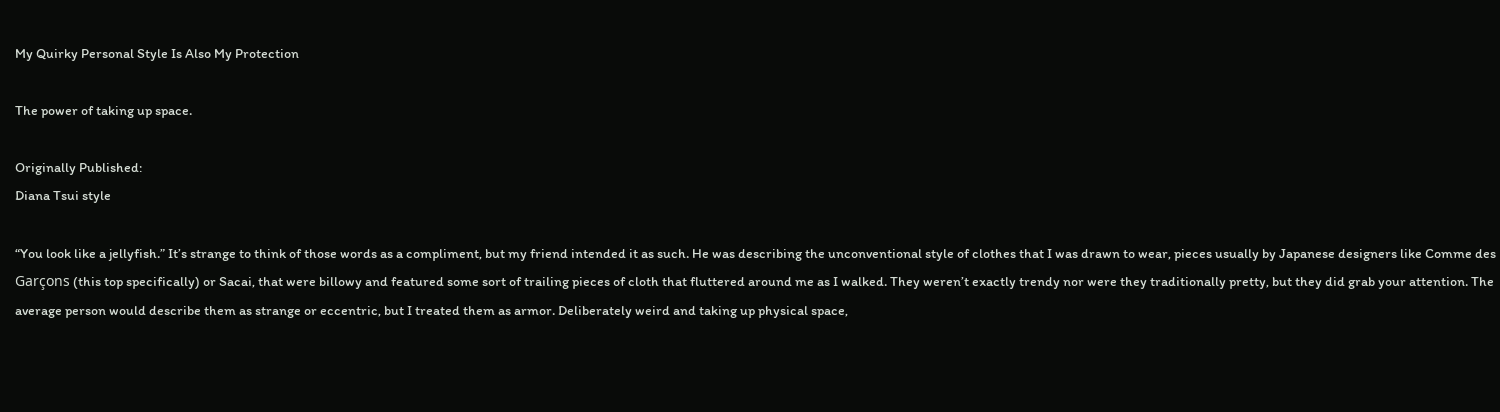My Quirky Personal Style Is Also My Protection

The power of taking up space.

Originally Published:
Diana Tsui style

“You look like a jellyfish.” It’s strange to think of those words as a compliment, but my friend intended it as such. He was describing the unconventional style of clothes that I was drawn to wear, pieces usually by Japanese designers like Comme des Garçons (this top specifically) or Sacai, that were billowy and featured some sort of trailing pieces of cloth that fluttered around me as I walked. They weren’t exactly trendy nor were they traditionally pretty, but they did grab your attention. The average person would describe them as strange or eccentric, but I treated them as armor. Deliberately weird and taking up physical space,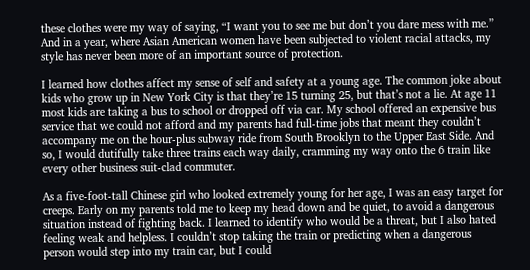these clothes were my way of saying, “I want you to see me but don’t you dare mess with me.” And in a year, where Asian American women have been subjected to violent racial attacks, my style has never been more of an important source of protection.

I learned how clothes affect my sense of self and safety at a young age. The common joke about kids who grow up in New York City is that they’re 15 turning 25, but that’s not a lie. At age 11 most kids are taking a bus to school or dropped off via car. My school offered an expensive bus service that we could not afford and my parents had full-time jobs that meant they couldn’t accompany me on the hour-plus subway ride from South Brooklyn to the Upper East Side. And so, I would dutifully take three trains each way daily, cramming my way onto the 6 train like every other business suit-clad commuter.

As a five-foot-tall Chinese girl who looked extremely young for her age, I was an easy target for creeps. Early on my parents told me to keep my head down and be quiet, to avoid a dangerous situation instead of fighting back. I learned to identify who would be a threat, but I also hated feeling weak and helpless. I couldn’t stop taking the train or predicting when a dangerous person would step into my train car, but I could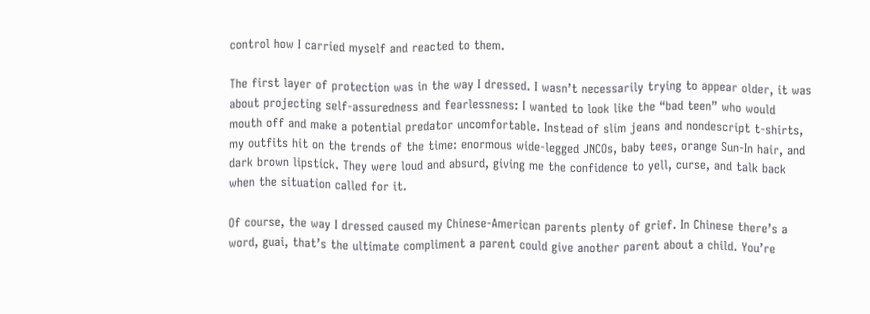control how I carried myself and reacted to them.

The first layer of protection was in the way I dressed. I wasn’t necessarily trying to appear older, it was about projecting self-assuredness and fearlessness: I wanted to look like the “bad teen” who would mouth off and make a potential predator uncomfortable. Instead of slim jeans and nondescript t-shirts, my outfits hit on the trends of the time: enormous wide-legged JNCOs, baby tees, orange Sun-In hair, and dark brown lipstick. They were loud and absurd, giving me the confidence to yell, curse, and talk back when the situation called for it.

Of course, the way I dressed caused my Chinese-American parents plenty of grief. In Chinese there’s a word, guai, that’s the ultimate compliment a parent could give another parent about a child. You’re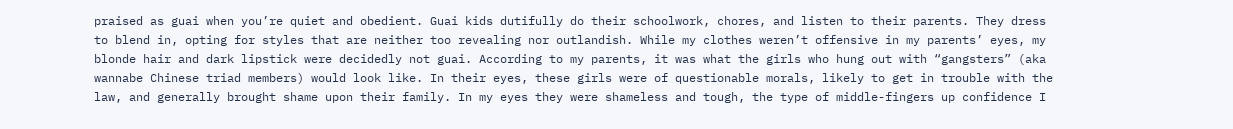praised as guai when you’re quiet and obedient. Guai kids dutifully do their schoolwork, chores, and listen to their parents. They dress to blend in, opting for styles that are neither too revealing nor outlandish. While my clothes weren’t offensive in my parents’ eyes, my blonde hair and dark lipstick were decidedly not guai. According to my parents, it was what the girls who hung out with “gangsters” (aka wannabe Chinese triad members) would look like. In their eyes, these girls were of questionable morals, likely to get in trouble with the law, and generally brought shame upon their family. In my eyes they were shameless and tough, the type of middle-fingers up confidence I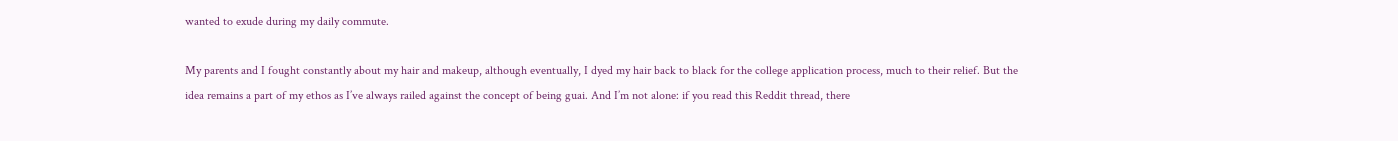wanted to exude during my daily commute.

My parents and I fought constantly about my hair and makeup, although eventually, I dyed my hair back to black for the college application process, much to their relief. But the idea remains a part of my ethos as I’ve always railed against the concept of being guai. And I’m not alone: if you read this Reddit thread, there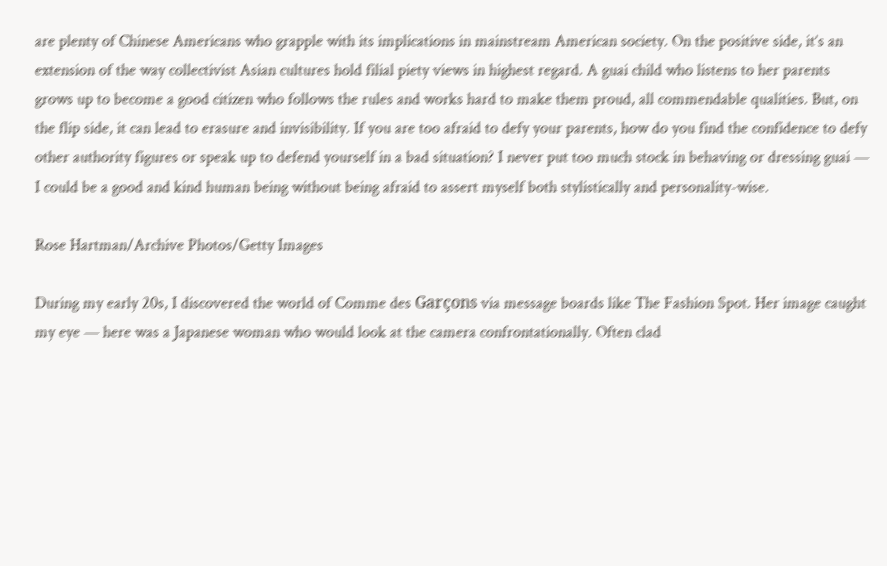are plenty of Chinese Americans who grapple with its implications in mainstream American society. On the positive side, it’s an extension of the way collectivist Asian cultures hold filial piety views in highest regard. A guai child who listens to her parents grows up to become a good citizen who follows the rules and works hard to make them proud, all commendable qualities. But, on the flip side, it can lead to erasure and invisibility. If you are too afraid to defy your parents, how do you find the confidence to defy other authority figures or speak up to defend yourself in a bad situation? I never put too much stock in behaving or dressing guai — I could be a good and kind human being without being afraid to assert myself both stylistically and personality-wise.

Rose Hartman/Archive Photos/Getty Images

During my early 20s, I discovered the world of Comme des Garçons via message boards like The Fashion Spot. Her image caught my eye — here was a Japanese woman who would look at the camera confrontationally. Often clad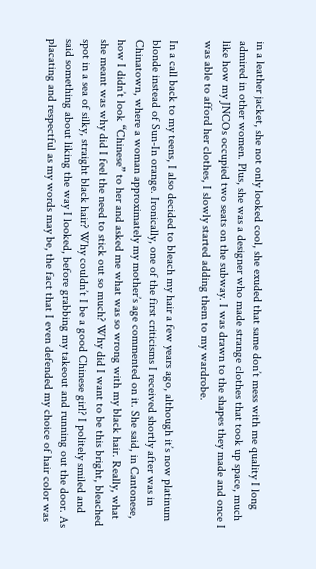in a leather jacket, she not only looked cool, she exuded that same don’t mess with me quality I long admired in other women. Plus, she was a designer who made strange clothes that took up space, much like how my JNCOs occupied two seats on the subway. I was drawn to the shapes they made and once I was able to afford her clothes, I slowly started adding them to my wardrobe.

In a call back to my teens, I also decided to bleach my hair a few years ago, although it’s now platinum blonde instead of Sun-In orange. Ironically, one of the first criticisms I received shortly after was in Chinatown, where a woman approximately my mother’s age commented on it. She said, in Cantonese, how I didn’t look “Chinese” to her and asked me what was so wrong with my black hair. Really, what she meant was why did I feel the need to stick out so much? Why did I want to be this bright, bleached spot in a sea of silky, straight black hair? Why couldn’t I be a good Chinese girl? I politely smiled and said something about liking the way I looked, before grabbing my takeout and running out the door. As placating and respectful as my words may be, the fact that I even defended my choice of hair color was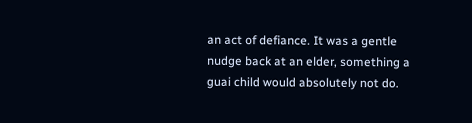an act of defiance. It was a gentle nudge back at an elder, something a guai child would absolutely not do.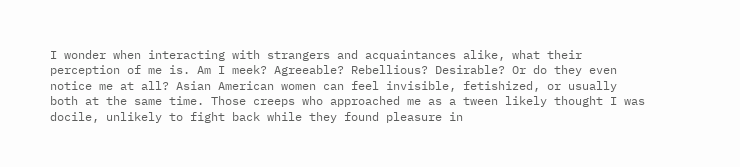I wonder when interacting with strangers and acquaintances alike, what their perception of me is. Am I meek? Agreeable? Rebellious? Desirable? Or do they even notice me at all? Asian American women can feel invisible, fetishized, or usually both at the same time. Those creeps who approached me as a tween likely thought I was docile, unlikely to fight back while they found pleasure in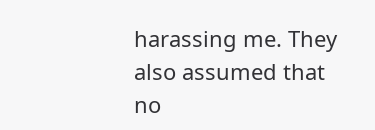harassing me. They also assumed that no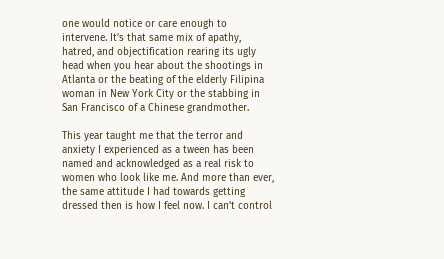one would notice or care enough to intervene. It’s that same mix of apathy, hatred, and objectification rearing its ugly head when you hear about the shootings in Atlanta or the beating of the elderly Filipina woman in New York City or the stabbing in San Francisco of a Chinese grandmother.

This year taught me that the terror and anxiety I experienced as a tween has been named and acknowledged as a real risk to women who look like me. And more than ever, the same attitude I had towards getting dressed then is how I feel now. I can’t control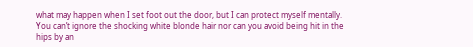what may happen when I set foot out the door, but I can protect myself mentally. You can’t ignore the shocking white blonde hair nor can you avoid being hit in the hips by an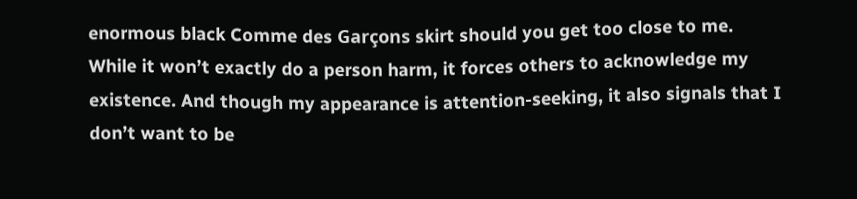enormous black Comme des Garçons skirt should you get too close to me. While it won’t exactly do a person harm, it forces others to acknowledge my existence. And though my appearance is attention-seeking, it also signals that I don’t want to be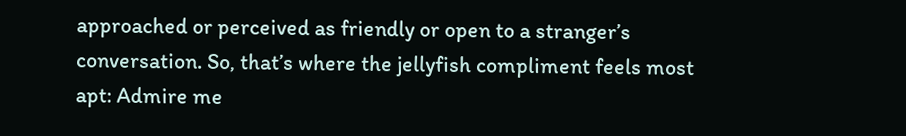approached or perceived as friendly or open to a stranger’s conversation. So, that’s where the jellyfish compliment feels most apt: Admire me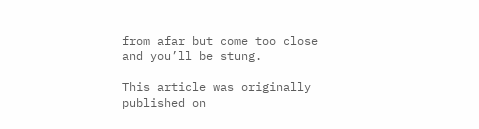from afar but come too close and you’ll be stung.

This article was originally published on